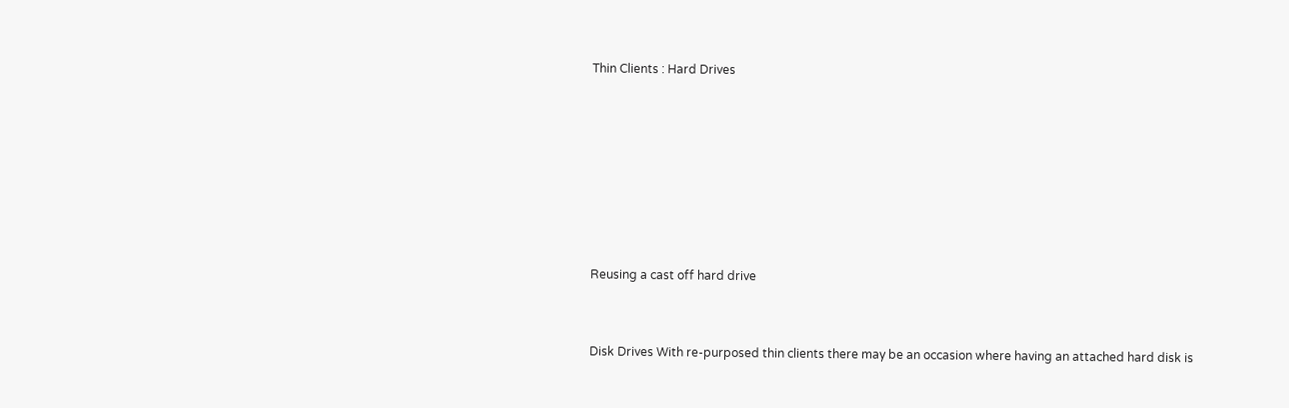Thin Clients : Hard Drives







Reusing a cast off hard drive


Disk Drives With re-purposed thin clients there may be an occasion where having an attached hard disk is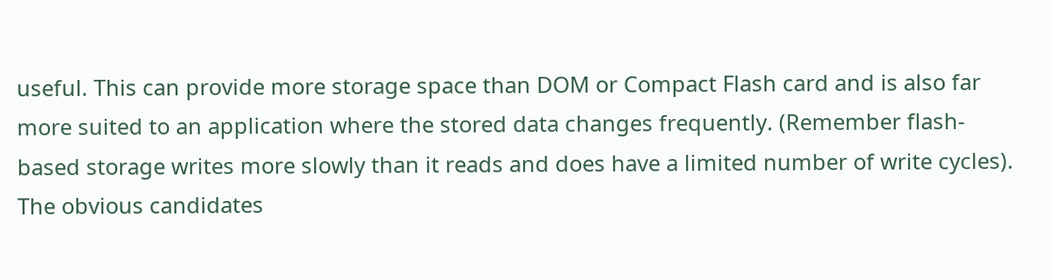useful. This can provide more storage space than DOM or Compact Flash card and is also far more suited to an application where the stored data changes frequently. (Remember flash-based storage writes more slowly than it reads and does have a limited number of write cycles). The obvious candidates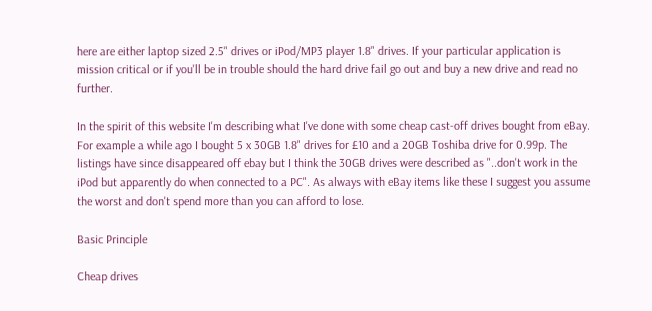here are either laptop sized 2.5" drives or iPod/MP3 player 1.8" drives. If your particular application is mission critical or if you'll be in trouble should the hard drive fail go out and buy a new drive and read no further.

In the spirit of this website I'm describing what I've done with some cheap cast-off drives bought from eBay. For example a while ago I bought 5 x 30GB 1.8" drives for £10 and a 20GB Toshiba drive for 0.99p. The listings have since disappeared off ebay but I think the 30GB drives were described as "..don't work in the iPod but apparently do when connected to a PC". As always with eBay items like these I suggest you assume the worst and don't spend more than you can afford to lose.

Basic Principle

Cheap drives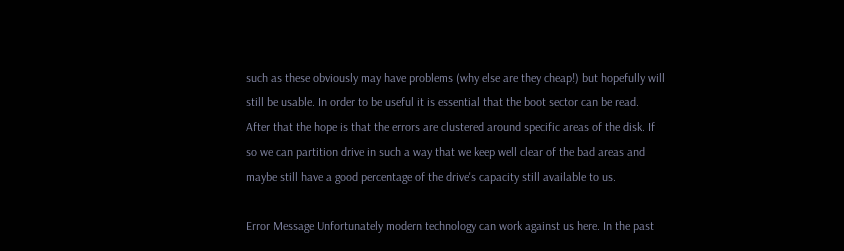such as these obviously may have problems (why else are they cheap!) but hopefully will still be usable. In order to be useful it is essential that the boot sector can be read. After that the hope is that the errors are clustered around specific areas of the disk. If so we can partition drive in such a way that we keep well clear of the bad areas and maybe still have a good percentage of the drive's capacity still available to us.

Error Message Unfortunately modern technology can work against us here. In the past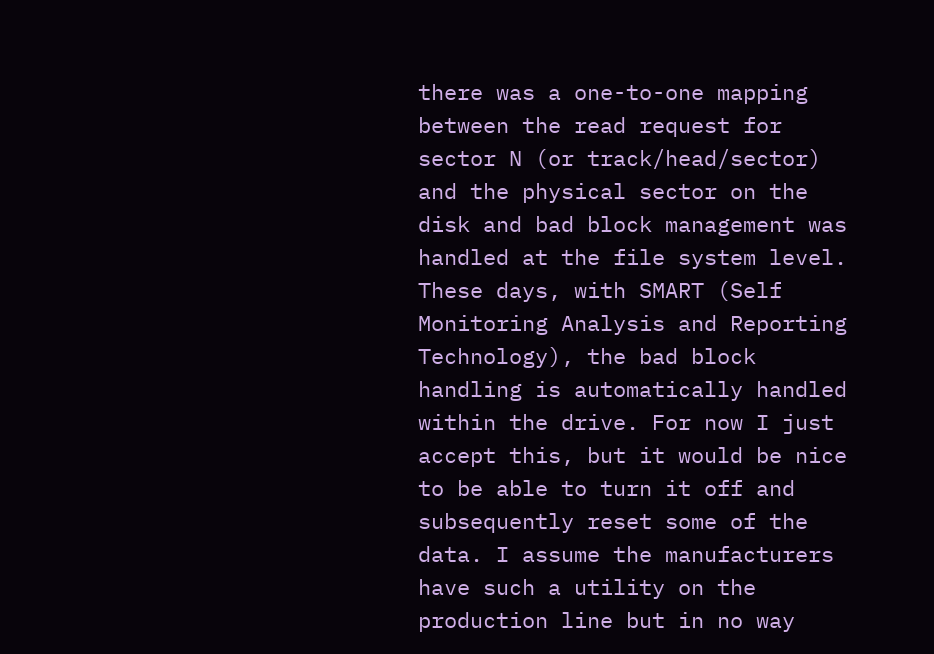there was a one-to-one mapping between the read request for sector N (or track/head/sector) and the physical sector on the disk and bad block management was handled at the file system level. These days, with SMART (Self Monitoring Analysis and Reporting Technology), the bad block handling is automatically handled within the drive. For now I just accept this, but it would be nice to be able to turn it off and subsequently reset some of the data. I assume the manufacturers have such a utility on the production line but in no way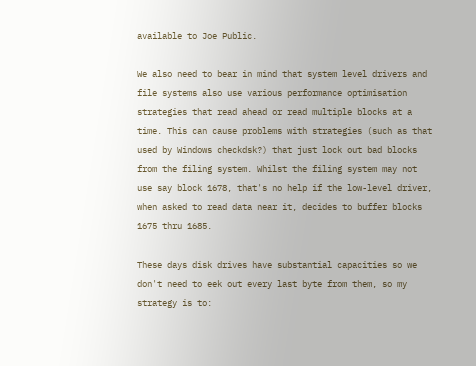available to Joe Public.

We also need to bear in mind that system level drivers and file systems also use various performance optimisation strategies that read ahead or read multiple blocks at a time. This can cause problems with strategies (such as that used by Windows checkdsk?) that just lock out bad blocks from the filing system. Whilst the filing system may not use say block 1678, that's no help if the low-level driver, when asked to read data near it, decides to buffer blocks 1675 thru 1685.

These days disk drives have substantial capacities so we don't need to eek out every last byte from them, so my strategy is to: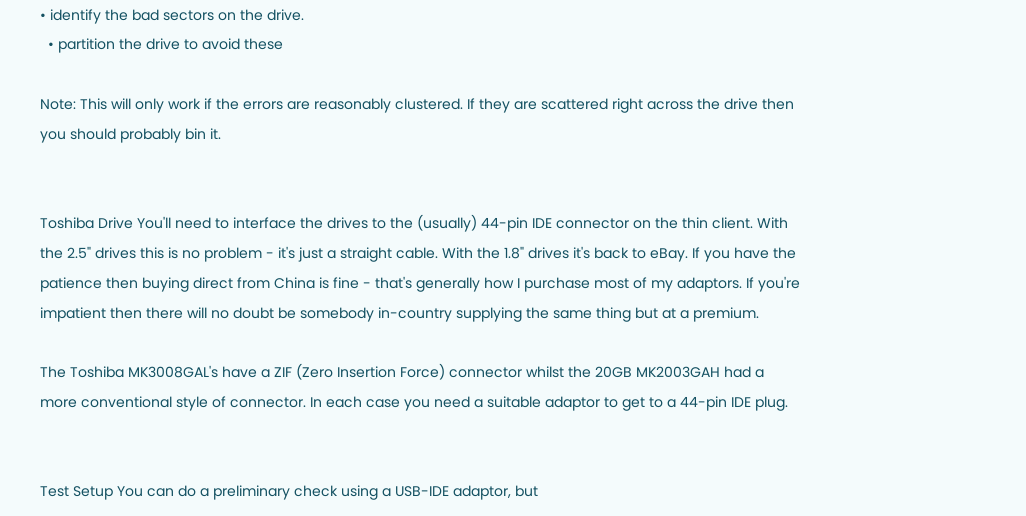• identify the bad sectors on the drive.
  • partition the drive to avoid these

Note: This will only work if the errors are reasonably clustered. If they are scattered right across the drive then you should probably bin it.


Toshiba Drive You'll need to interface the drives to the (usually) 44-pin IDE connector on the thin client. With the 2.5" drives this is no problem - it's just a straight cable. With the 1.8" drives it's back to eBay. If you have the patience then buying direct from China is fine - that's generally how I purchase most of my adaptors. If you're impatient then there will no doubt be somebody in-country supplying the same thing but at a premium.

The Toshiba MK3008GAL's have a ZIF (Zero Insertion Force) connector whilst the 20GB MK2003GAH had a more conventional style of connector. In each case you need a suitable adaptor to get to a 44-pin IDE plug.


Test Setup You can do a preliminary check using a USB-IDE adaptor, but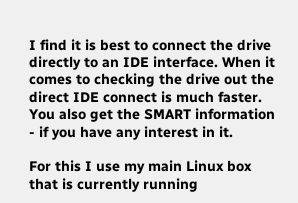I find it is best to connect the drive directly to an IDE interface. When it comes to checking the drive out the direct IDE connect is much faster. You also get the SMART information - if you have any interest in it.

For this I use my main Linux box that is currently running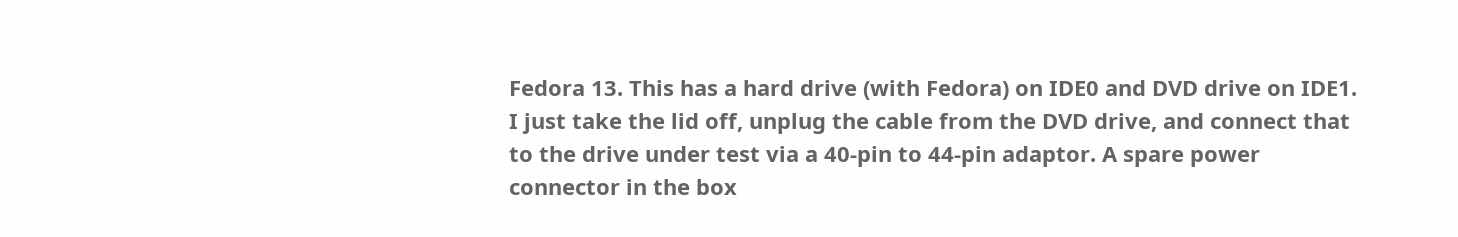Fedora 13. This has a hard drive (with Fedora) on IDE0 and DVD drive on IDE1. I just take the lid off, unplug the cable from the DVD drive, and connect that to the drive under test via a 40-pin to 44-pin adaptor. A spare power connector in the box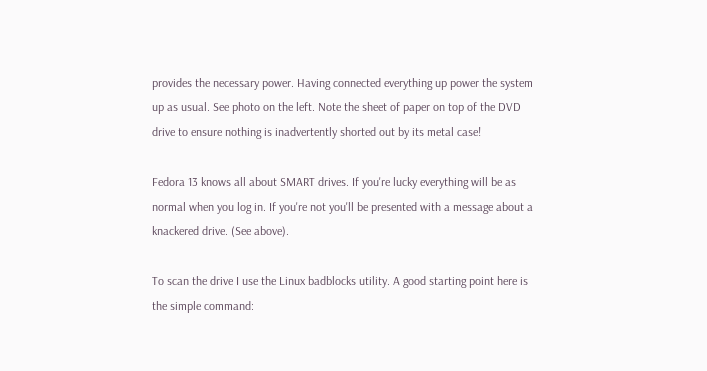provides the necessary power. Having connected everything up power the system up as usual. See photo on the left. Note the sheet of paper on top of the DVD drive to ensure nothing is inadvertently shorted out by its metal case!

Fedora 13 knows all about SMART drives. If you're lucky everything will be as normal when you log in. If you're not you'll be presented with a message about a knackered drive. (See above).

To scan the drive I use the Linux badblocks utility. A good starting point here is the simple command: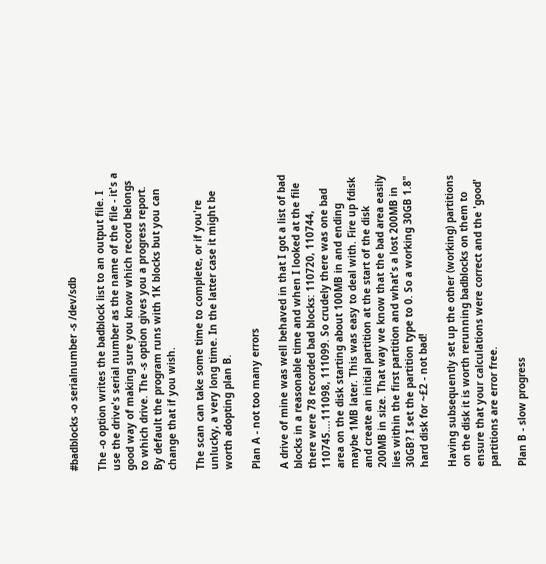#badblocks -o serialnumber -s /dev/sdb

The -o option writes the badblock list to an output file. I use the drive's serial number as the name of the file - it's a good way of making sure you know which record belongs to which drive. The -s option gives you a progress report. By default the program runs with 1K blocks but you can change that if you wish.

The scan can take some time to complete, or if you're unlucky, a very long time. In the latter case it might be worth adopting plan B.

Plan A - not too many errors

A drive of mine was well behaved in that I got a list of bad blocks in a reasonable time and when I looked at the file there were 78 recorded bad blocks: 110720, 110744, 110745....111098, 111099. So crudely there was one bad area on the disk starting about 100MB in and ending maybe 1MB later. This was easy to deal with. Fire up fdisk and create an initial partition at the start of the disk 200MB in size. That way we know that the bad area easily lies within the first partition and what's a lost 200MB in 30GB? I set the partition type to 0. So a working 30GB 1.8" hard disk for ~£2 - not bad!

Having subsequently set up the other (working) partitions on the disk it is worth rerunning badblocks on them to ensure that your calculations were correct and the 'good' partitions are error free.

Plan B - slow progress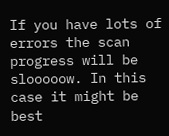If you have lots of errors the scan progress will be slooooow. In this case it might be best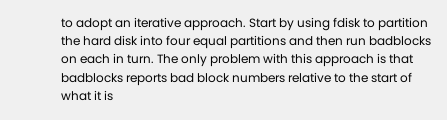to adopt an iterative approach. Start by using fdisk to partition the hard disk into four equal partitions and then run badblocks on each in turn. The only problem with this approach is that badblocks reports bad block numbers relative to the start of what it is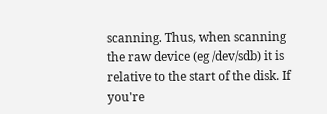scanning. Thus, when scanning the raw device (eg /dev/sdb) it is relative to the start of the disk. If you're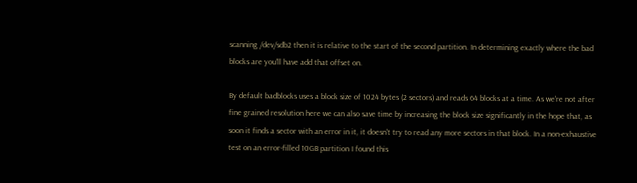scanning /dev/sdb2 then it is relative to the start of the second partition. In determining exactly where the bad blocks are you'll have add that offset on.

By default badblocks uses a block size of 1024 bytes (2 sectors) and reads 64 blocks at a time. As we're not after fine grained resolution here we can also save time by increasing the block size significantly in the hope that, as soon it finds a sector with an error in it, it doesn't try to read any more sectors in that block. In a non-exhaustive test on an error-filled 10GB partition I found this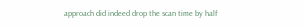approach did indeed drop the scan time by half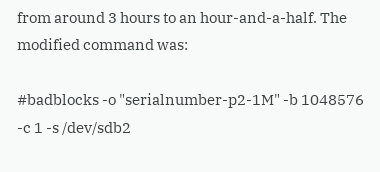from around 3 hours to an hour-and-a-half. The modified command was:

#badblocks -o "serialnumber-p2-1M" -b 1048576 -c 1 -s /dev/sdb2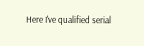Here I've qualified serial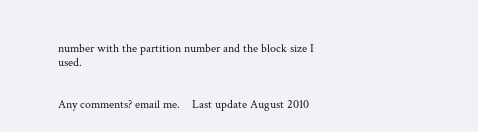number with the partition number and the block size I used.


Any comments? email me.    Last update August 2010